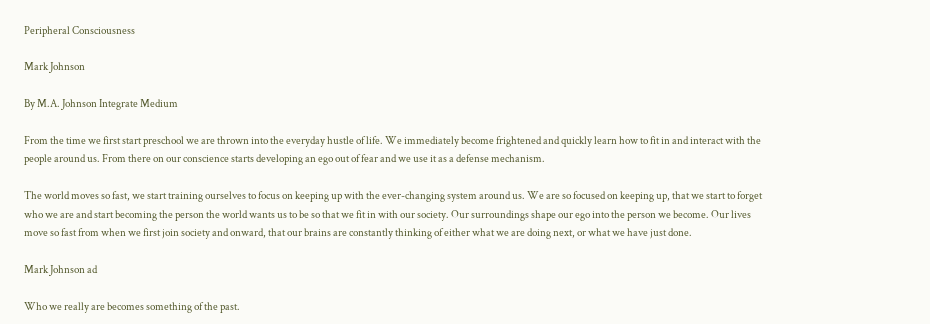Peripheral Consciousness

Mark Johnson

By M.A. Johnson Integrate Medium

From the time we first start preschool we are thrown into the everyday hustle of life. We immediately become frightened and quickly learn how to fit in and interact with the people around us. From there on our conscience starts developing an ego out of fear and we use it as a defense mechanism.

The world moves so fast, we start training ourselves to focus on keeping up with the ever-changing system around us. We are so focused on keeping up, that we start to forget who we are and start becoming the person the world wants us to be so that we fit in with our society. Our surroundings shape our ego into the person we become. Our lives move so fast from when we first join society and onward, that our brains are constantly thinking of either what we are doing next, or what we have just done.

Mark Johnson ad

Who we really are becomes something of the past.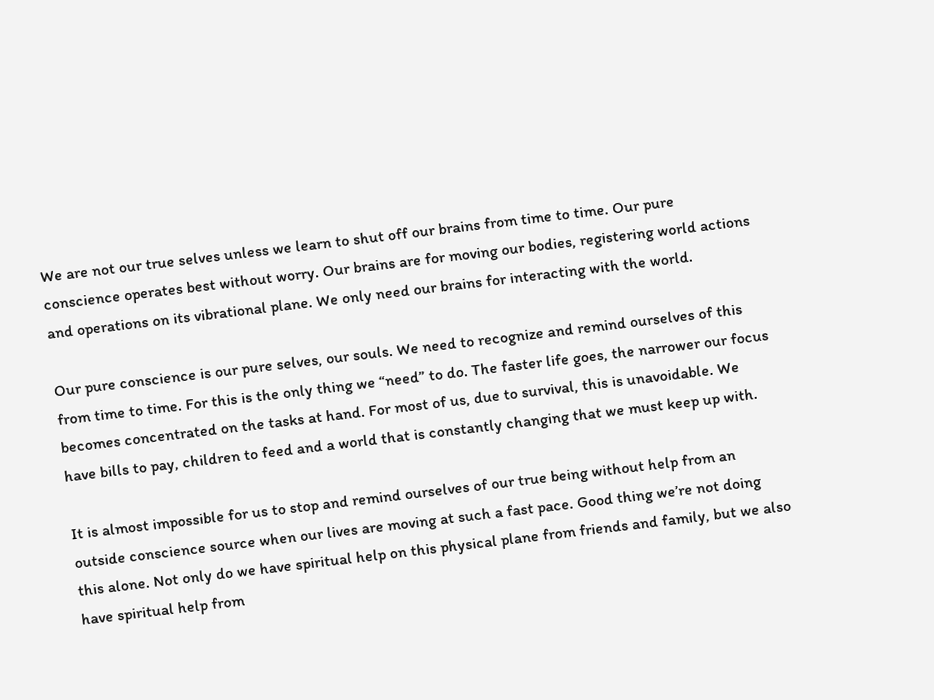We are not our true selves unless we learn to shut off our brains from time to time. Our pure conscience operates best without worry. Our brains are for moving our bodies, registering world actions and operations on its vibrational plane. We only need our brains for interacting with the world.

Our pure conscience is our pure selves, our souls. We need to recognize and remind ourselves of this from time to time. For this is the only thing we “need” to do. The faster life goes, the narrower our focus becomes concentrated on the tasks at hand. For most of us, due to survival, this is unavoidable. We have bills to pay, children to feed and a world that is constantly changing that we must keep up with.

It is almost impossible for us to stop and remind ourselves of our true being without help from an outside conscience source when our lives are moving at such a fast pace. Good thing we’re not doing this alone. Not only do we have spiritual help on this physical plane from friends and family, but we also have spiritual help from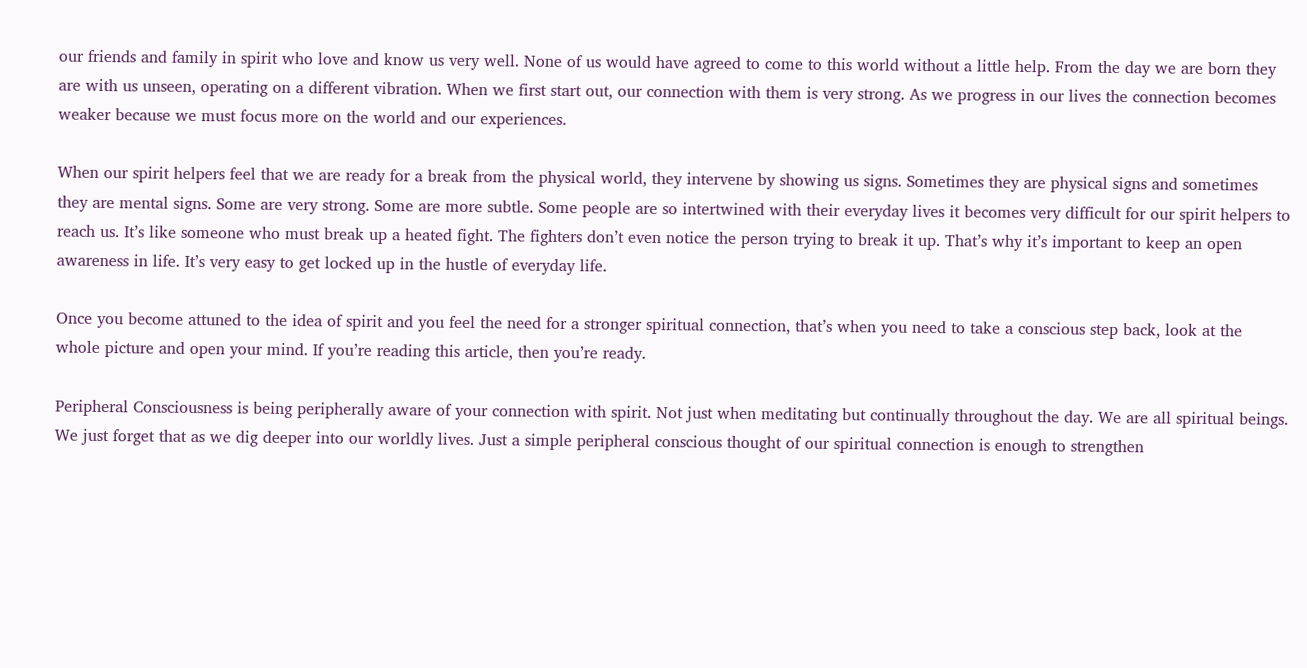our friends and family in spirit who love and know us very well. None of us would have agreed to come to this world without a little help. From the day we are born they are with us unseen, operating on a different vibration. When we first start out, our connection with them is very strong. As we progress in our lives the connection becomes weaker because we must focus more on the world and our experiences.

When our spirit helpers feel that we are ready for a break from the physical world, they intervene by showing us signs. Sometimes they are physical signs and sometimes they are mental signs. Some are very strong. Some are more subtle. Some people are so intertwined with their everyday lives it becomes very difficult for our spirit helpers to reach us. It’s like someone who must break up a heated fight. The fighters don’t even notice the person trying to break it up. That’s why it’s important to keep an open awareness in life. It’s very easy to get locked up in the hustle of everyday life.

Once you become attuned to the idea of spirit and you feel the need for a stronger spiritual connection, that’s when you need to take a conscious step back, look at the whole picture and open your mind. If you’re reading this article, then you’re ready.

Peripheral Consciousness is being peripherally aware of your connection with spirit. Not just when meditating but continually throughout the day. We are all spiritual beings. We just forget that as we dig deeper into our worldly lives. Just a simple peripheral conscious thought of our spiritual connection is enough to strengthen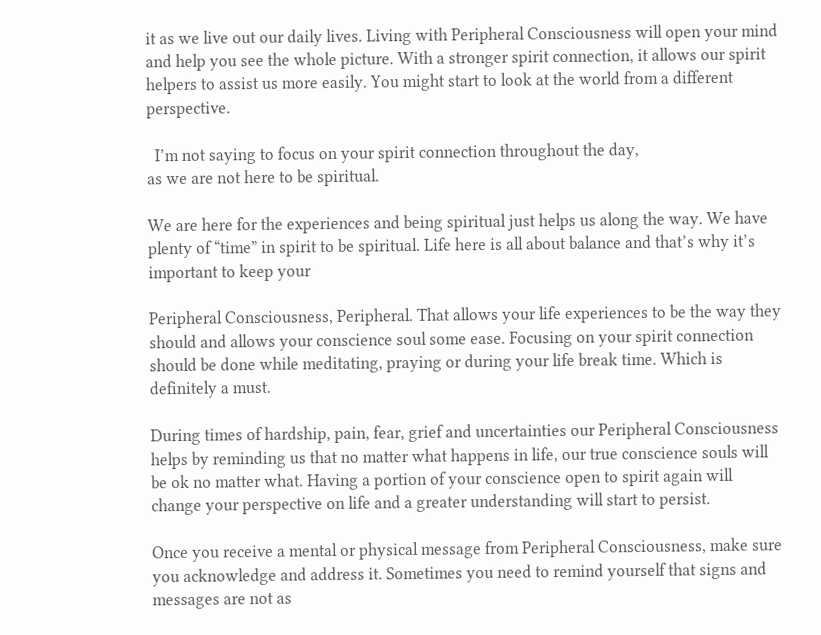it as we live out our daily lives. Living with Peripheral Consciousness will open your mind and help you see the whole picture. With a stronger spirit connection, it allows our spirit helpers to assist us more easily. You might start to look at the world from a different perspective.

  I’m not saying to focus on your spirit connection throughout the day,
as we are not here to be spiritual.

We are here for the experiences and being spiritual just helps us along the way. We have plenty of “time” in spirit to be spiritual. Life here is all about balance and that’s why it’s important to keep your

Peripheral Consciousness, Peripheral. That allows your life experiences to be the way they should and allows your conscience soul some ease. Focusing on your spirit connection should be done while meditating, praying or during your life break time. Which is definitely a must.

During times of hardship, pain, fear, grief and uncertainties our Peripheral Consciousness helps by reminding us that no matter what happens in life, our true conscience souls will be ok no matter what. Having a portion of your conscience open to spirit again will change your perspective on life and a greater understanding will start to persist.

Once you receive a mental or physical message from Peripheral Consciousness, make sure you acknowledge and address it. Sometimes you need to remind yourself that signs and messages are not as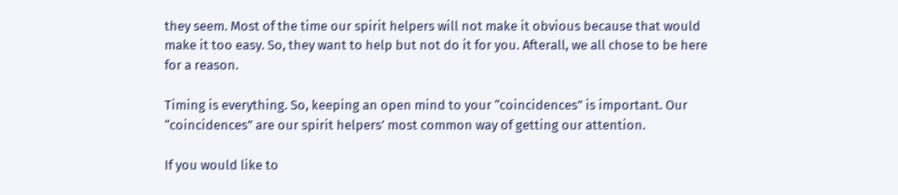they seem. Most of the time our spirit helpers will not make it obvious because that would make it too easy. So, they want to help but not do it for you. Afterall, we all chose to be here for a reason.

Timing is everything. So, keeping an open mind to your “coincidences” is important. Our “coincidences” are our spirit helpers’ most common way of getting our attention.

If you would like to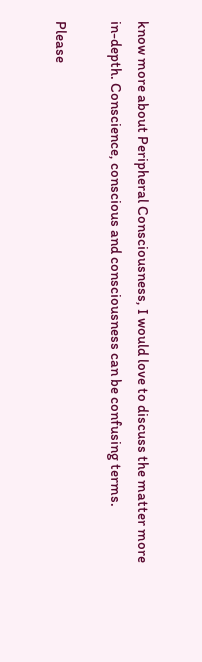know more about Peripheral Consciousness, I would love to discuss the matter more in-depth. Conscience, conscious and consciousness can be confusing terms.

Please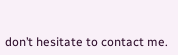don’t hesitate to contact me.